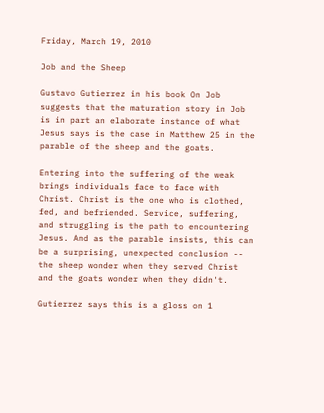Friday, March 19, 2010

Job and the Sheep

Gustavo Gutierrez in his book On Job suggests that the maturation story in Job is in part an elaborate instance of what Jesus says is the case in Matthew 25 in the parable of the sheep and the goats.

Entering into the suffering of the weak brings individuals face to face with Christ. Christ is the one who is clothed, fed, and befriended. Service, suffering, and struggling is the path to encountering Jesus. And as the parable insists, this can be a surprising, unexpected conclusion -- the sheep wonder when they served Christ and the goats wonder when they didn't.

Gutierrez says this is a gloss on 1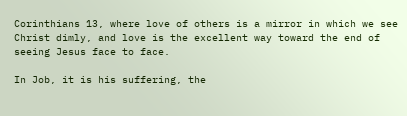Corinthians 13, where love of others is a mirror in which we see Christ dimly, and love is the excellent way toward the end of seeing Jesus face to face.

In Job, it is his suffering, the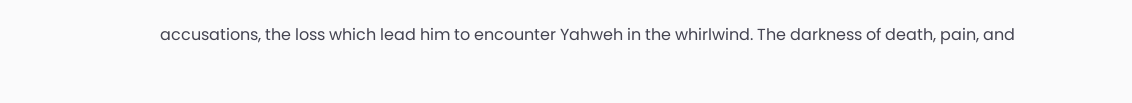accusations, the loss which lead him to encounter Yahweh in the whirlwind. The darkness of death, pain, and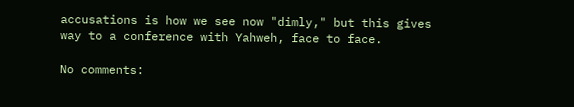accusations is how we see now "dimly," but this gives way to a conference with Yahweh, face to face.

No comments: